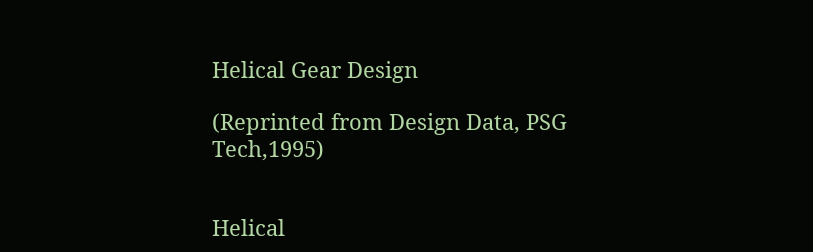Helical Gear Design

(Reprinted from Design Data, PSG Tech,1995)


Helical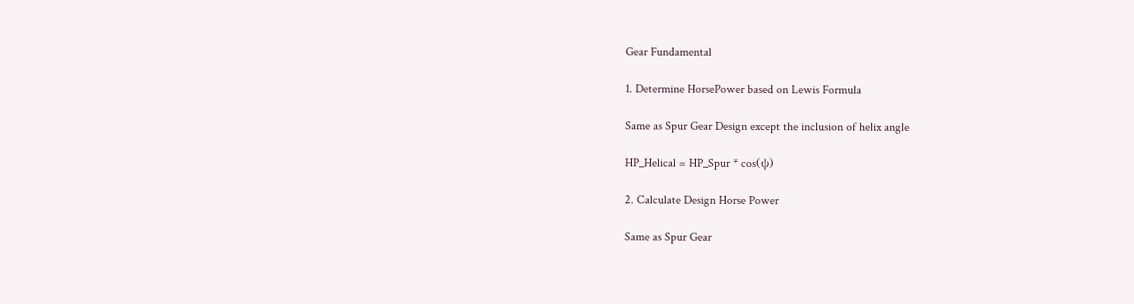Gear Fundamental

1. Determine HorsePower based on Lewis Formula

Same as Spur Gear Design except the inclusion of helix angle

HP_Helical = HP_Spur * cos(ψ)

2. Calculate Design Horse Power

Same as Spur Gear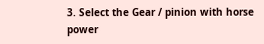3. Select the Gear / pinion with horse power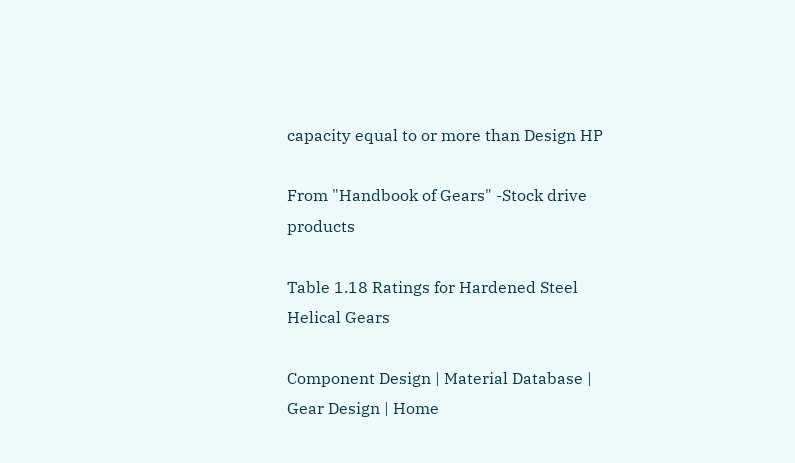capacity equal to or more than Design HP

From "Handbook of Gears" -Stock drive products

Table 1.18 Ratings for Hardened Steel Helical Gears

Component Design | Material Database | Gear Design | Home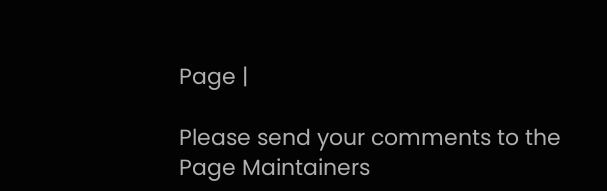Page |

Please send your comments to the Page Maintainers